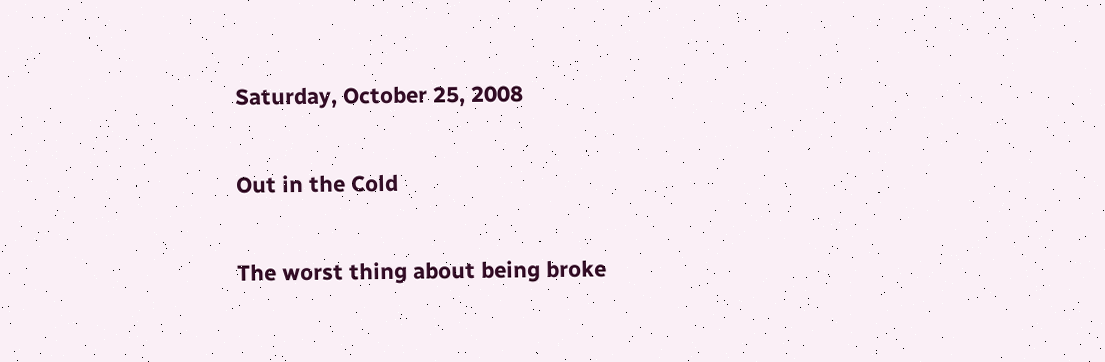Saturday, October 25, 2008

Out in the Cold

The worst thing about being broke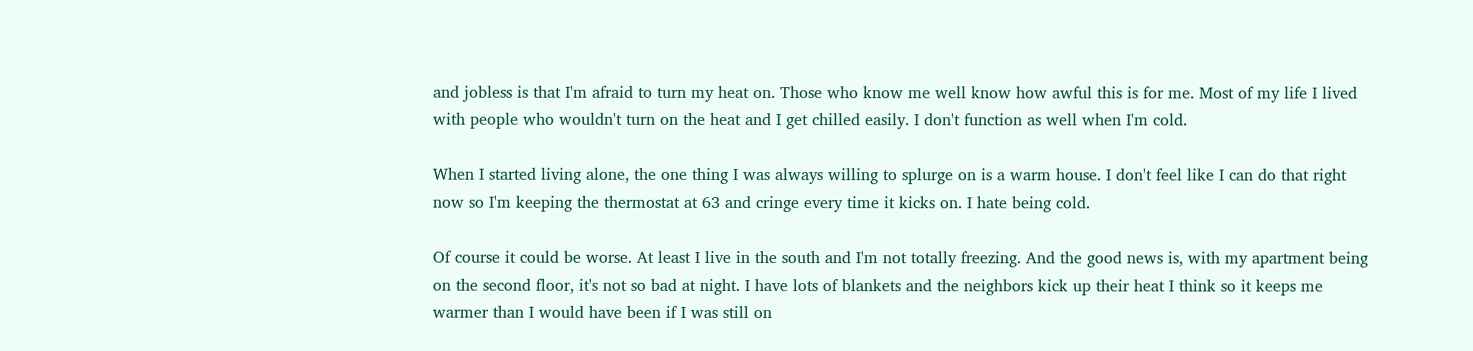and jobless is that I'm afraid to turn my heat on. Those who know me well know how awful this is for me. Most of my life I lived with people who wouldn't turn on the heat and I get chilled easily. I don't function as well when I'm cold.

When I started living alone, the one thing I was always willing to splurge on is a warm house. I don't feel like I can do that right now so I'm keeping the thermostat at 63 and cringe every time it kicks on. I hate being cold.

Of course it could be worse. At least I live in the south and I'm not totally freezing. And the good news is, with my apartment being on the second floor, it's not so bad at night. I have lots of blankets and the neighbors kick up their heat I think so it keeps me warmer than I would have been if I was still on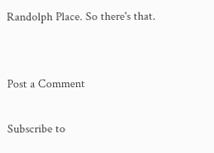Randolph Place. So there's that.


Post a Comment

Subscribe to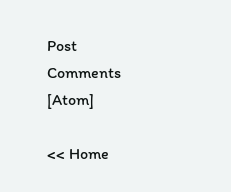Post Comments [Atom]

<< Home